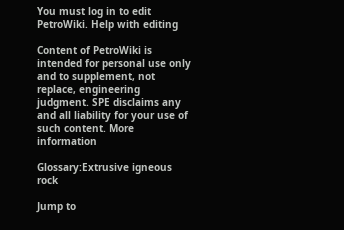You must log in to edit PetroWiki. Help with editing

Content of PetroWiki is intended for personal use only and to supplement, not replace, engineering judgment. SPE disclaims any and all liability for your use of such content. More information

Glossary:Extrusive igneous rock

Jump to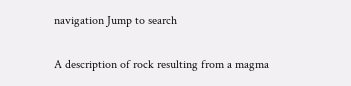navigation Jump to search

A description of rock resulting from a magma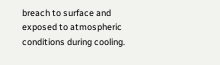breach to surface and exposed to atmospheric conditions during cooling.